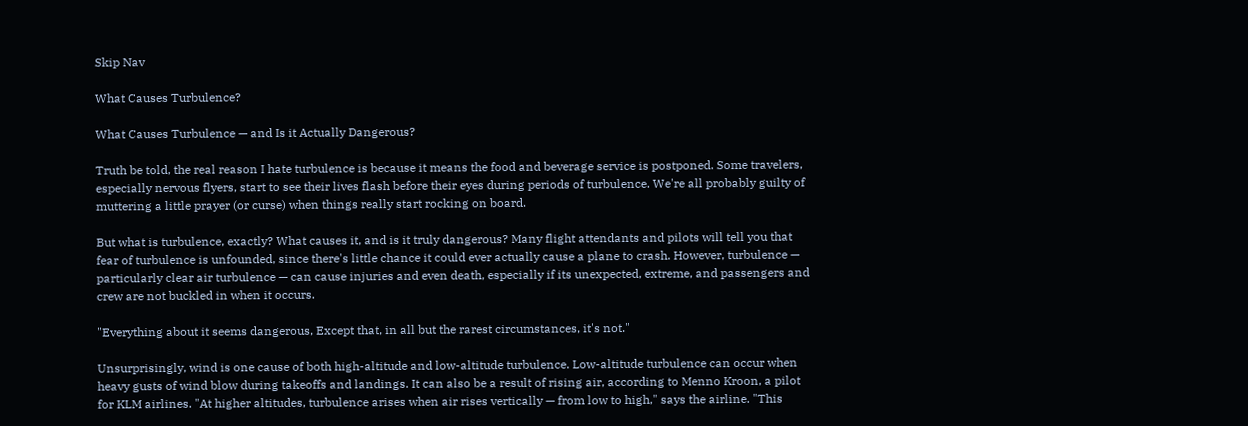Skip Nav

What Causes Turbulence?

What Causes Turbulence — and Is it Actually Dangerous?

Truth be told, the real reason I hate turbulence is because it means the food and beverage service is postponed. Some travelers, especially nervous flyers, start to see their lives flash before their eyes during periods of turbulence. We're all probably guilty of muttering a little prayer (or curse) when things really start rocking on board.

But what is turbulence, exactly? What causes it, and is it truly dangerous? Many flight attendants and pilots will tell you that fear of turbulence is unfounded, since there's little chance it could ever actually cause a plane to crash. However, turbulence — particularly clear air turbulence — can cause injuries and even death, especially if its unexpected, extreme, and passengers and crew are not buckled in when it occurs.

"Everything about it seems dangerous, Except that, in all but the rarest circumstances, it's not."

Unsurprisingly, wind is one cause of both high-altitude and low-altitude turbulence. Low-altitude turbulence can occur when heavy gusts of wind blow during takeoffs and landings. It can also be a result of rising air, according to Menno Kroon, a pilot for KLM airlines. "At higher altitudes, turbulence arises when air rises vertically — from low to high," says the airline. "This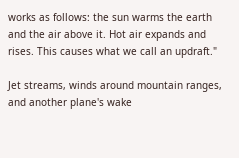works as follows: the sun warms the earth and the air above it. Hot air expands and rises. This causes what we call an updraft."

Jet streams, winds around mountain ranges, and another plane's wake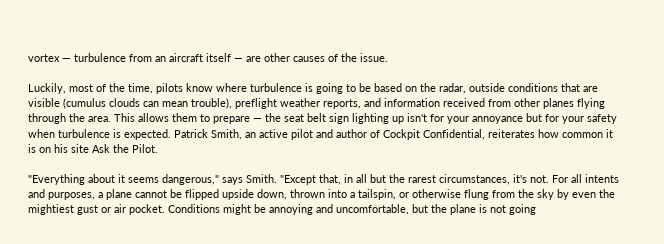vortex — turbulence from an aircraft itself — are other causes of the issue.

Luckily, most of the time, pilots know where turbulence is going to be based on the radar, outside conditions that are visible (cumulus clouds can mean trouble), preflight weather reports, and information received from other planes flying through the area. This allows them to prepare — the seat belt sign lighting up isn't for your annoyance but for your safety when turbulence is expected. Patrick Smith, an active pilot and author of Cockpit Confidential, reiterates how common it is on his site Ask the Pilot.

"Everything about it seems dangerous," says Smith. "Except that, in all but the rarest circumstances, it's not. For all intents and purposes, a plane cannot be flipped upside down, thrown into a tailspin, or otherwise flung from the sky by even the mightiest gust or air pocket. Conditions might be annoying and uncomfortable, but the plane is not going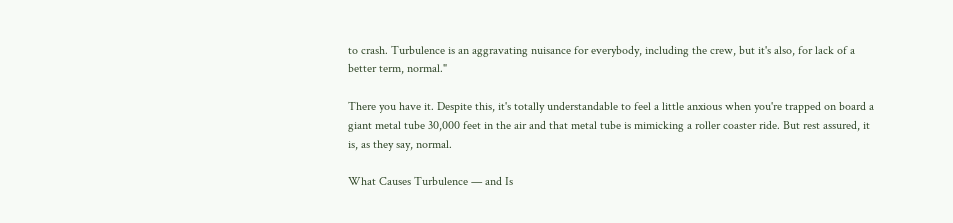to crash. Turbulence is an aggravating nuisance for everybody, including the crew, but it's also, for lack of a better term, normal."

There you have it. Despite this, it's totally understandable to feel a little anxious when you're trapped on board a giant metal tube 30,000 feet in the air and that metal tube is mimicking a roller coaster ride. But rest assured, it is, as they say, normal.

What Causes Turbulence — and Is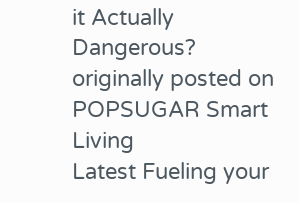it Actually Dangerous?  originally posted on POPSUGAR Smart Living
Latest Fueling your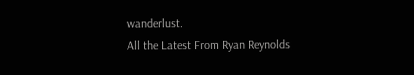wanderlust.
All the Latest From Ryan Reynolds